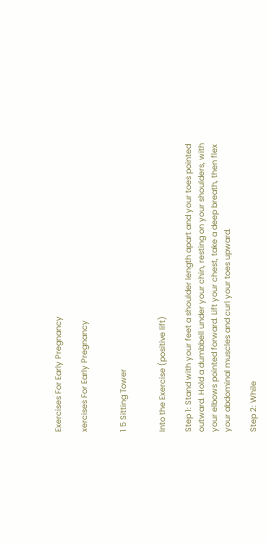Exercises For Early Pregnancy

xercises For Early Pregnancy


1 5 Sitting Tower


Into the Exercise (positive lift)

Step 1: Stand with your feet a shoulder length apart and your toes pointed outward. Hold a dumbbell under your chin, resting on your shoulders, with your elbows pointed forward. Lift your chest, take a deep breath, then flex your abdominal muscles and curl your toes upward.

Step 2: While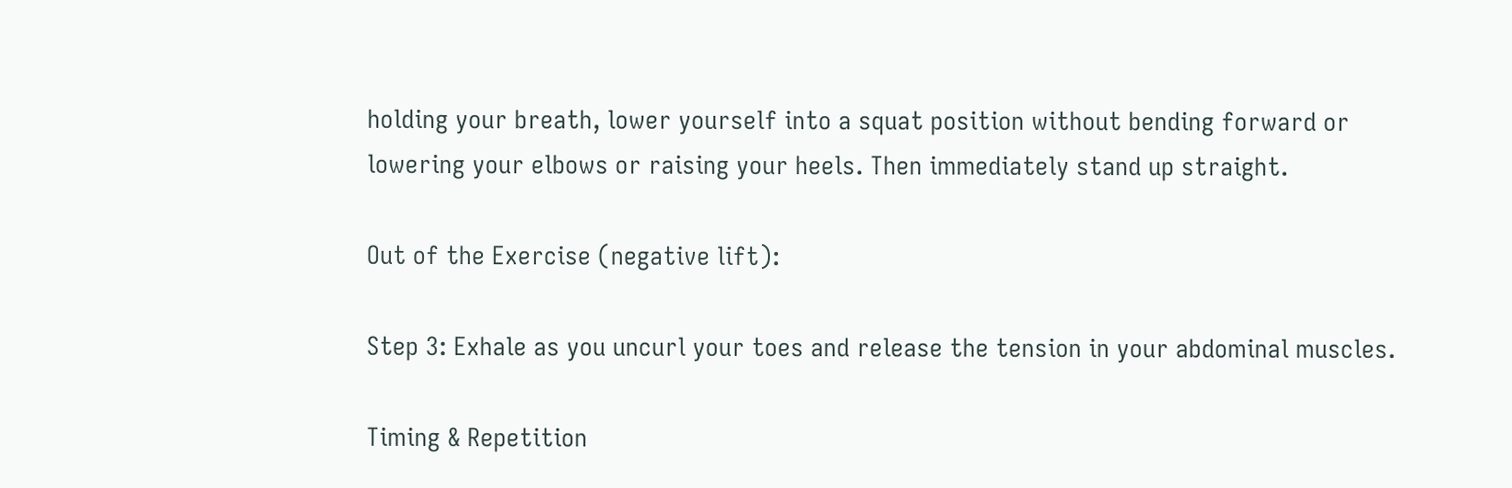holding your breath, lower yourself into a squat position without bending forward or lowering your elbows or raising your heels. Then immediately stand up straight.

Out of the Exercise (negative lift):

Step 3: Exhale as you uncurl your toes and release the tension in your abdominal muscles.

Timing & Repetition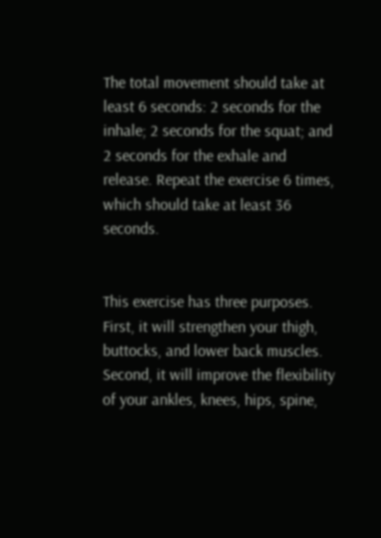The total movement should take at least 6 seconds: 2 seconds for the inhale; 2 seconds for the squat; and 2 seconds for the exhale and release. Repeat the exercise 6 times, which should take at least 36 seconds.


This exercise has three purposes. First, it will strengthen your thigh, buttocks, and lower back muscles. Second, it will improve the flexibility of your ankles, knees, hips, spine,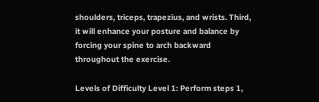shoulders, triceps, trapezius, and wrists. Third, it will enhance your posture and balance by forcing your spine to arch backward throughout the exercise.

Levels of Difficulty Level 1: Perform steps 1,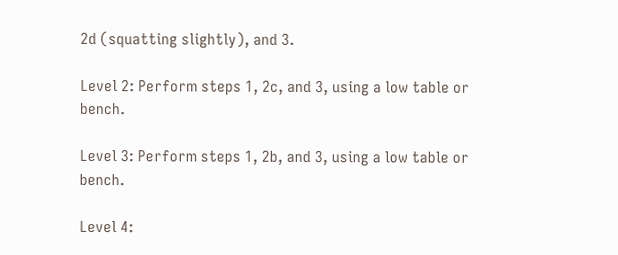2d (squatting slightly), and 3.

Level 2: Perform steps 1, 2c, and 3, using a low table or bench.

Level 3: Perform steps 1, 2b, and 3, using a low table or bench.

Level 4: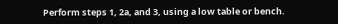Perform steps 1, 2a, and 3, using a low table or bench.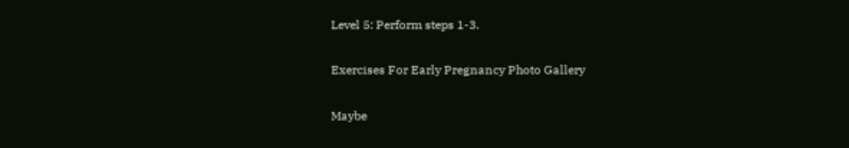Level 5: Perform steps 1-3.

Exercises For Early Pregnancy Photo Gallery

Maybe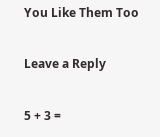You Like Them Too

Leave a Reply

5 + 3 =